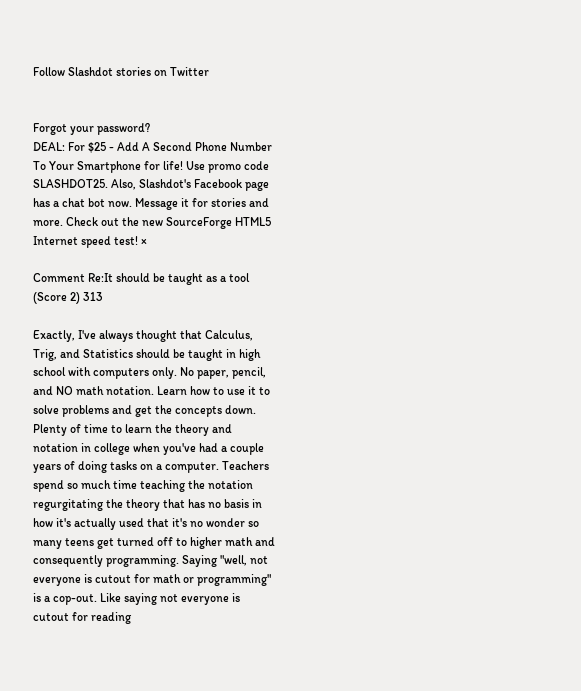Follow Slashdot stories on Twitter


Forgot your password?
DEAL: For $25 - Add A Second Phone Number To Your Smartphone for life! Use promo code SLASHDOT25. Also, Slashdot's Facebook page has a chat bot now. Message it for stories and more. Check out the new SourceForge HTML5 Internet speed test! ×

Comment Re:It should be taught as a tool (Score 2) 313

Exactly, I've always thought that Calculus, Trig, and Statistics should be taught in high school with computers only. No paper, pencil, and NO math notation. Learn how to use it to solve problems and get the concepts down. Plenty of time to learn the theory and notation in college when you've had a couple years of doing tasks on a computer. Teachers spend so much time teaching the notation regurgitating the theory that has no basis in how it's actually used that it's no wonder so many teens get turned off to higher math and consequently programming. Saying "well, not everyone is cutout for math or programming" is a cop-out. Like saying not everyone is cutout for reading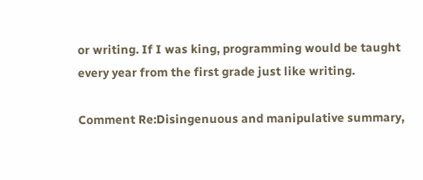or writing. If I was king, programming would be taught every year from the first grade just like writing.

Comment Re:Disingenuous and manipulative summary,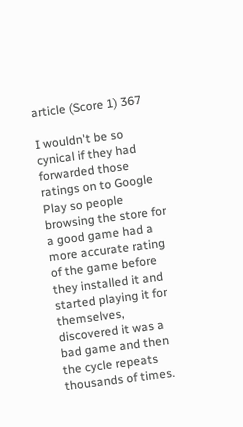article (Score 1) 367

I wouldn't be so cynical if they had forwarded those ratings on to Google Play so people browsing the store for a good game had a more accurate rating of the game before they installed it and started playing it for themselves, discovered it was a bad game and then the cycle repeats thousands of times.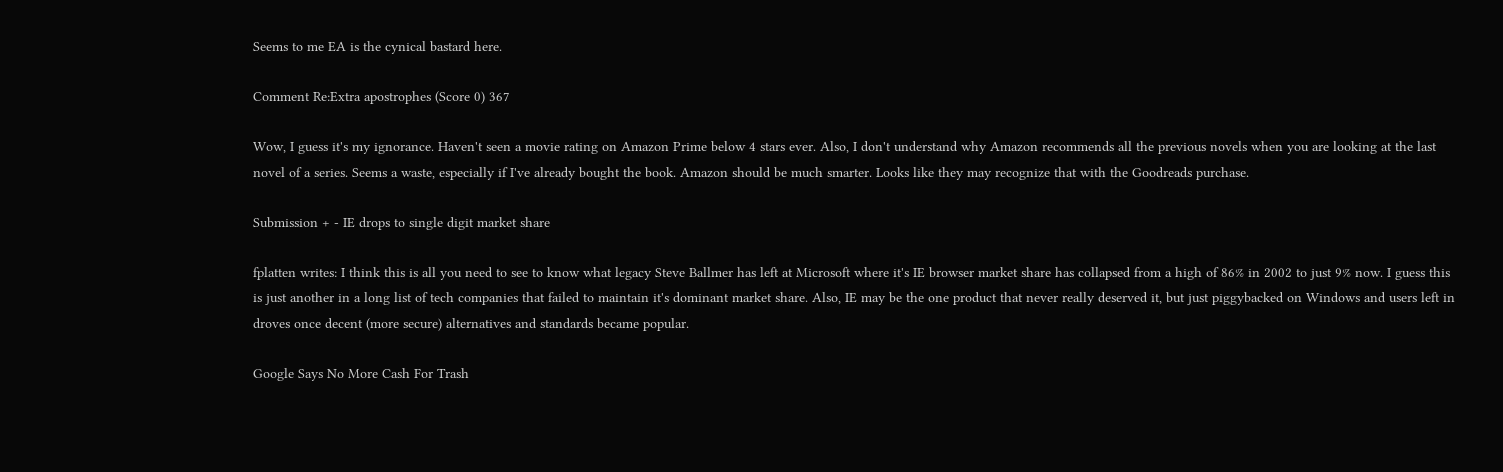Seems to me EA is the cynical bastard here.

Comment Re:Extra apostrophes (Score 0) 367

Wow, I guess it's my ignorance. Haven't seen a movie rating on Amazon Prime below 4 stars ever. Also, I don't understand why Amazon recommends all the previous novels when you are looking at the last novel of a series. Seems a waste, especially if I've already bought the book. Amazon should be much smarter. Looks like they may recognize that with the Goodreads purchase.

Submission + - IE drops to single digit market share

fplatten writes: I think this is all you need to see to know what legacy Steve Ballmer has left at Microsoft where it's IE browser market share has collapsed from a high of 86% in 2002 to just 9% now. I guess this is just another in a long list of tech companies that failed to maintain it's dominant market share. Also, IE may be the one product that never really deserved it, but just piggybacked on Windows and users left in droves once decent (more secure) alternatives and standards became popular.

Google Says No More Cash For Trash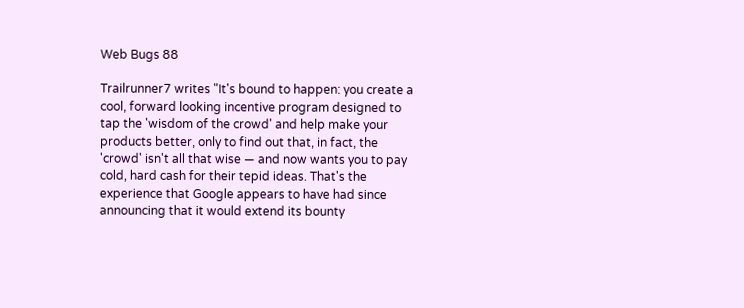Web Bugs 88

Trailrunner7 writes "It's bound to happen: you create a cool, forward looking incentive program designed to tap the 'wisdom of the crowd' and help make your products better, only to find out that, in fact, the 'crowd' isn't all that wise — and now wants you to pay cold, hard cash for their tepid ideas. That's the experience that Google appears to have had since announcing that it would extend its bounty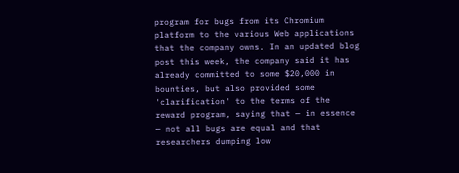program for bugs from its Chromium platform to the various Web applications that the company owns. In an updated blog post this week, the company said it has already committed to some $20,000 in bounties, but also provided some 'clarification' to the terms of the reward program, saying that — in essence — not all bugs are equal and that researchers dumping low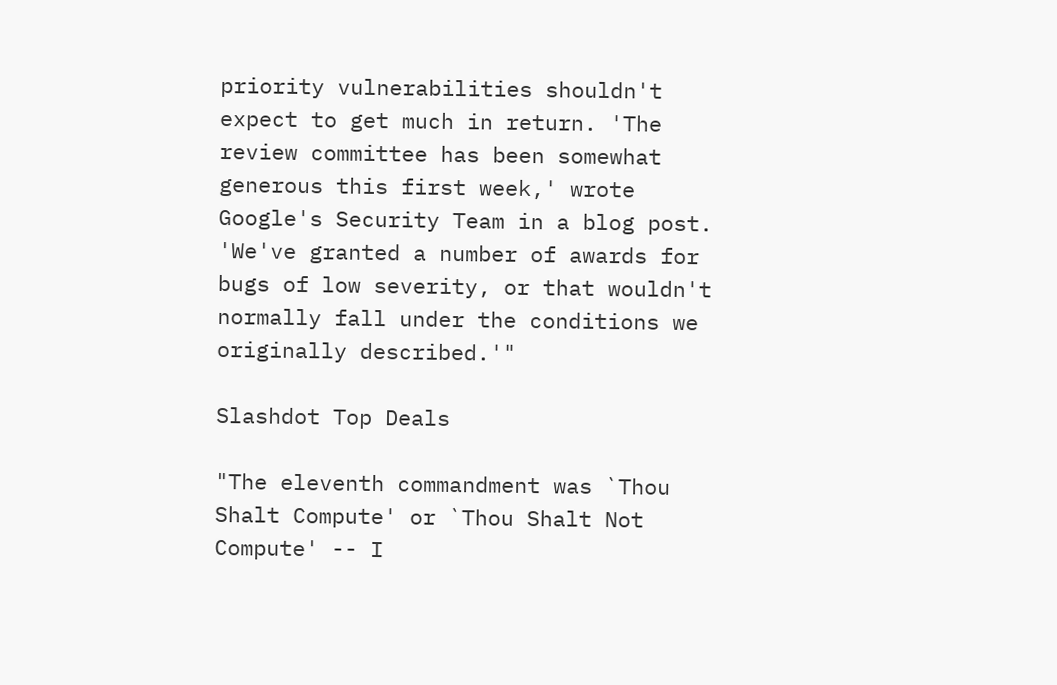priority vulnerabilities shouldn't expect to get much in return. 'The review committee has been somewhat generous this first week,' wrote Google's Security Team in a blog post. 'We've granted a number of awards for bugs of low severity, or that wouldn't normally fall under the conditions we originally described.'"

Slashdot Top Deals

"The eleventh commandment was `Thou Shalt Compute' or `Thou Shalt Not Compute' -- I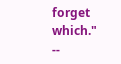forget which." --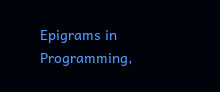Epigrams in Programming,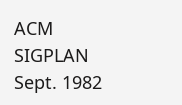ACM SIGPLAN Sept. 1982